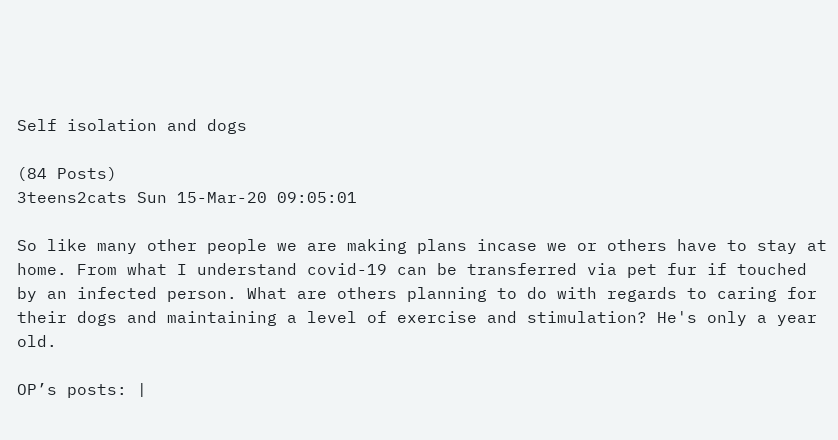Self isolation and dogs

(84 Posts)
3teens2cats Sun 15-Mar-20 09:05:01

So like many other people we are making plans incase we or others have to stay at home. From what I understand covid-19 can be transferred via pet fur if touched by an infected person. What are others planning to do with regards to caring for their dogs and maintaining a level of exercise and stimulation? He's only a year old.

OP’s posts: |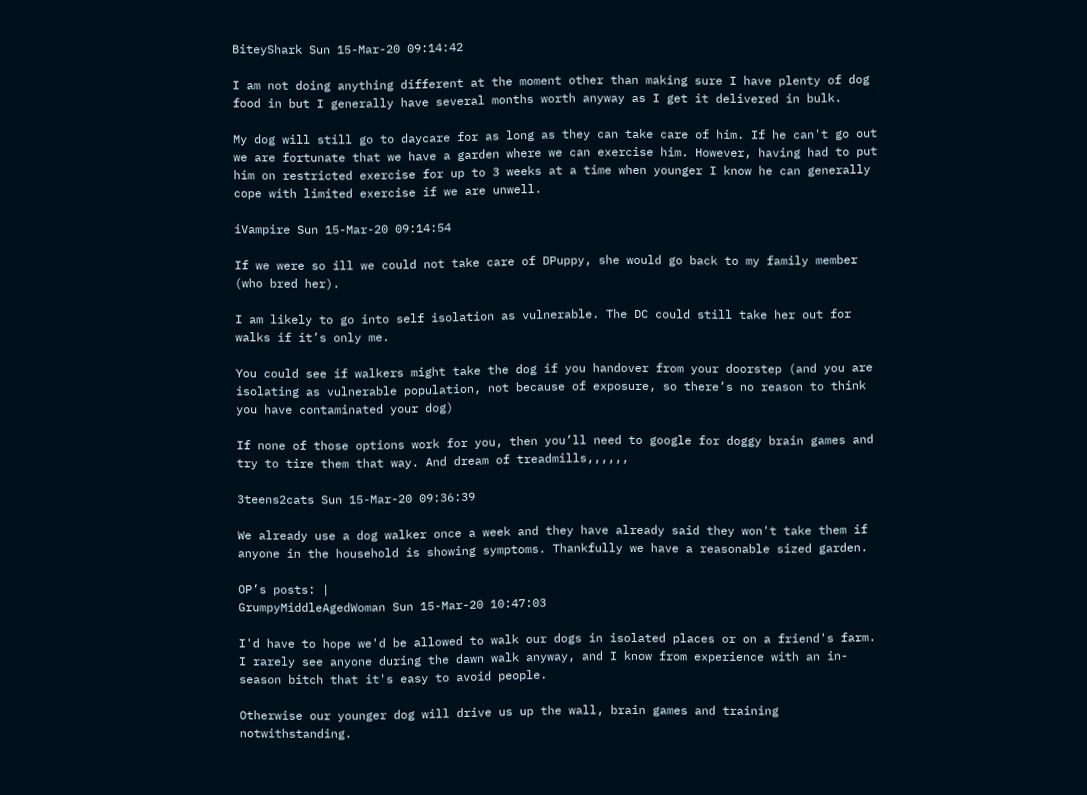BiteyShark Sun 15-Mar-20 09:14:42

I am not doing anything different at the moment other than making sure I have plenty of dog food in but I generally have several months worth anyway as I get it delivered in bulk.

My dog will still go to daycare for as long as they can take care of him. If he can't go out we are fortunate that we have a garden where we can exercise him. However, having had to put him on restricted exercise for up to 3 weeks at a time when younger I know he can generally cope with limited exercise if we are unwell.

iVampire Sun 15-Mar-20 09:14:54

If we were so ill we could not take care of DPuppy, she would go back to my family member (who bred her).

I am likely to go into self isolation as vulnerable. The DC could still take her out for walks if it’s only me.

You could see if walkers might take the dog if you handover from your doorstep (and you are isolating as vulnerable population, not because of exposure, so there’s no reason to think you have contaminated your dog)

If none of those options work for you, then you’ll need to google for doggy brain games and try to tire them that way. And dream of treadmills,,,,,,

3teens2cats Sun 15-Mar-20 09:36:39

We already use a dog walker once a week and they have already said they won't take them if anyone in the household is showing symptoms. Thankfully we have a reasonable sized garden.

OP’s posts: |
GrumpyMiddleAgedWoman Sun 15-Mar-20 10:47:03

I'd have to hope we'd be allowed to walk our dogs in isolated places or on a friend's farm. I rarely see anyone during the dawn walk anyway, and I know from experience with an in-season bitch that it's easy to avoid people.

Otherwise our younger dog will drive us up the wall, brain games and training notwithstanding.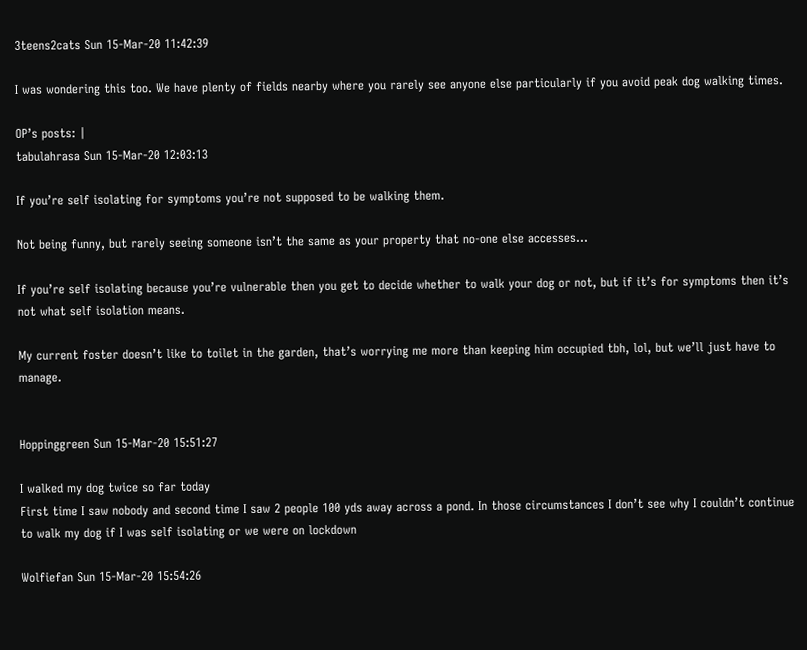3teens2cats Sun 15-Mar-20 11:42:39

I was wondering this too. We have plenty of fields nearby where you rarely see anyone else particularly if you avoid peak dog walking times.

OP’s posts: |
tabulahrasa Sun 15-Mar-20 12:03:13

If you’re self isolating for symptoms you’re not supposed to be walking them.

Not being funny, but rarely seeing someone isn’t the same as your property that no-one else accesses...

If you’re self isolating because you’re vulnerable then you get to decide whether to walk your dog or not, but if it’s for symptoms then it’s not what self isolation means.

My current foster doesn’t like to toilet in the garden, that’s worrying me more than keeping him occupied tbh, lol, but we’ll just have to manage.


Hoppinggreen Sun 15-Mar-20 15:51:27

I walked my dog twice so far today
First time I saw nobody and second time I saw 2 people 100 yds away across a pond. In those circumstances I don’t see why I couldn’t continue to walk my dog if I was self isolating or we were on lockdown

Wolfiefan Sun 15-Mar-20 15:54:26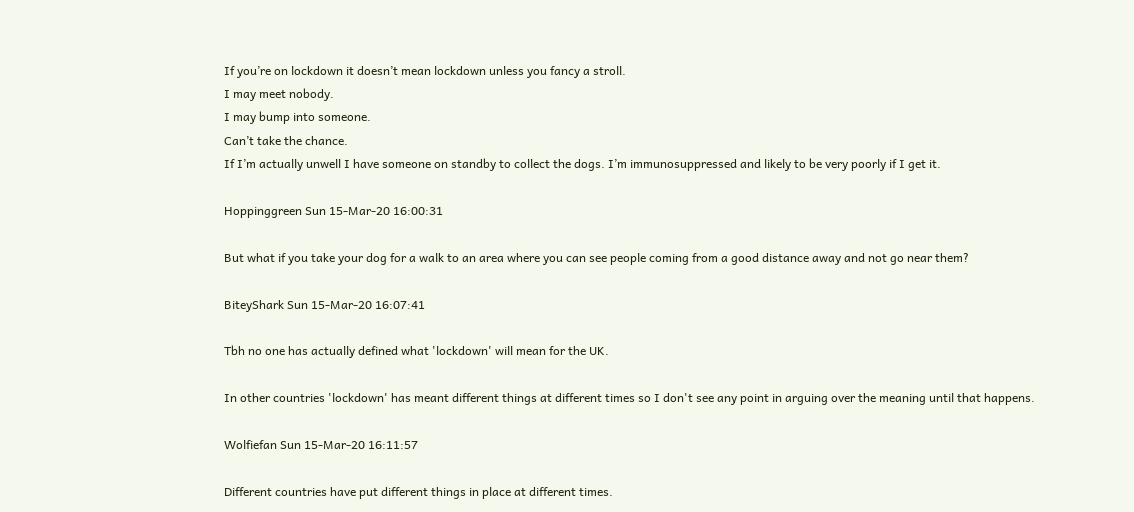If you’re on lockdown it doesn’t mean lockdown unless you fancy a stroll.
I may meet nobody.
I may bump into someone.
Can’t take the chance.
If I’m actually unwell I have someone on standby to collect the dogs. I’m immunosuppressed and likely to be very poorly if I get it.

Hoppinggreen Sun 15-Mar-20 16:00:31

But what if you take your dog for a walk to an area where you can see people coming from a good distance away and not go near them?

BiteyShark Sun 15-Mar-20 16:07:41

Tbh no one has actually defined what 'lockdown' will mean for the UK.

In other countries 'lockdown' has meant different things at different times so I don't see any point in arguing over the meaning until that happens.

Wolfiefan Sun 15-Mar-20 16:11:57

Different countries have put different things in place at different times.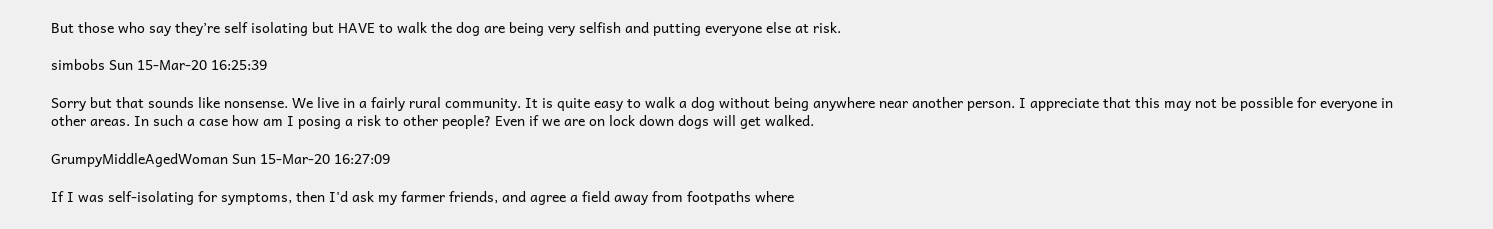But those who say they’re self isolating but HAVE to walk the dog are being very selfish and putting everyone else at risk.

simbobs Sun 15-Mar-20 16:25:39

Sorry but that sounds like nonsense. We live in a fairly rural community. It is quite easy to walk a dog without being anywhere near another person. I appreciate that this may not be possible for everyone in other areas. In such a case how am I posing a risk to other people? Even if we are on lock down dogs will get walked.

GrumpyMiddleAgedWoman Sun 15-Mar-20 16:27:09

If I was self-isolating for symptoms, then I'd ask my farmer friends, and agree a field away from footpaths where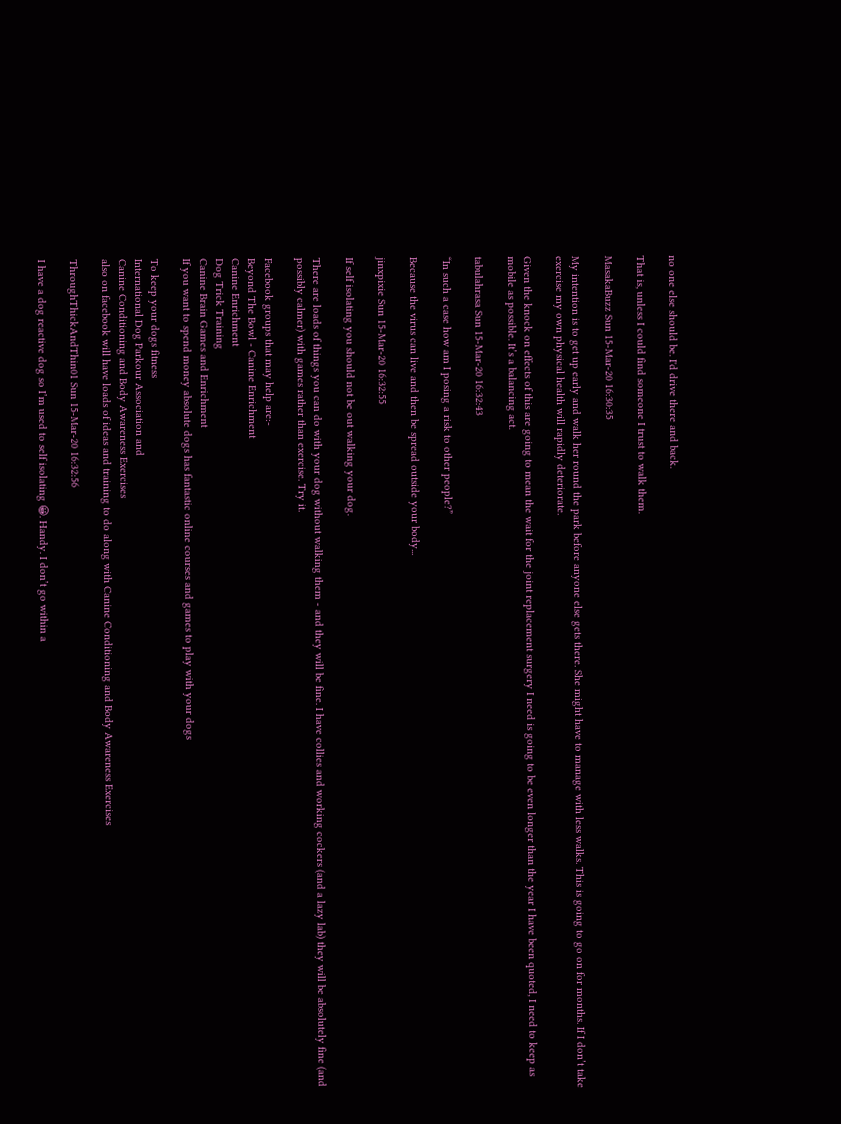no one else should be. I'd drive there and back.

That is, unless I could find someone I trust to walk them.

MasakaBuzz Sun 15-Mar-20 16:30:35

My intention is to get up early and walk her round the park before anyone else gets there. She might have to manage with less walks. This is going to go on for months. If I don’t take exercise my own physical health will rapidly deteriorate.

Given the knock on effects of this are going to mean the wait for the joint replacement surgery I need is going to be even longer than the year I have been quoted, I need to keep as mobile as possible. It’s a balancing act.

tabulahrasa Sun 15-Mar-20 16:32:43

“In such a case how am I posing a risk to other people?”

Because the virus can live and then be spread outside your body...

jinxpixie Sun 15-Mar-20 16:32:55

If self isolating you should not be out walking your dog.

There are loads of things you can do with your dog without walking them - and they will be fine. I have collies and working cockers (and a lazy lab) they will be absolutely fine (and possibly calmer) with games rather than exercise. Try it.

Facebook groups that may help are:-
Beyond The Bowl - Canine Enrichment
Canine Enrichment
Dog Trick Training
Canine Brain Games and Enrichment
If you want to spend money absolute dogs has fantastic online courses and games to play with your dogs

To keep your dogs fitness
International Dog Parkour Association and
Canine Conditioning and Body Awareness Exercises
also on facebook will have loads of ideas and training to do along with Canine Conditioning and Body Awareness Exercises

ThroughThickAndThin01 Sun 15-Mar-20 16:32:56

I have a dog reactive dog so I’m used to self isolating 😀. Handy. I don’t go within a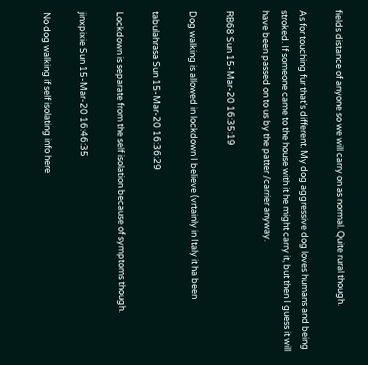fields distance of anyone so we will carry on as normal. Quite rural though.

As for touching fur that’s different. My dog aggressive dog loves humans and being stroked. If someone came to the house with it he might carry it, but then I guess it will have been passed on to us by the patter /carrier anyway.

RB68 Sun 15-Mar-20 16:35:19

Dog walking is allowed in lockdown I believe (vrtainly in Italy it ha been

tabulahrasa Sun 15-Mar-20 16:36:29

Lockdown is separate from the self isolation because of symptoms though.

jinxpixie Sun 15-Mar-20 16:46:35

No dog walking if self isolating info here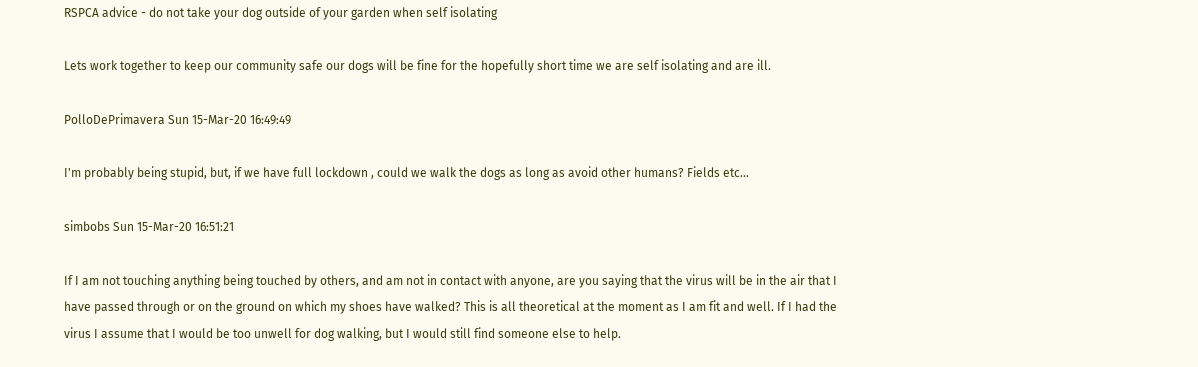RSPCA advice - do not take your dog outside of your garden when self isolating

Lets work together to keep our community safe our dogs will be fine for the hopefully short time we are self isolating and are ill.

PolloDePrimavera Sun 15-Mar-20 16:49:49

I'm probably being stupid, but, if we have full lockdown , could we walk the dogs as long as avoid other humans? Fields etc...

simbobs Sun 15-Mar-20 16:51:21

If I am not touching anything being touched by others, and am not in contact with anyone, are you saying that the virus will be in the air that I have passed through or on the ground on which my shoes have walked? This is all theoretical at the moment as I am fit and well. If I had the virus I assume that I would be too unwell for dog walking, but I would still find someone else to help.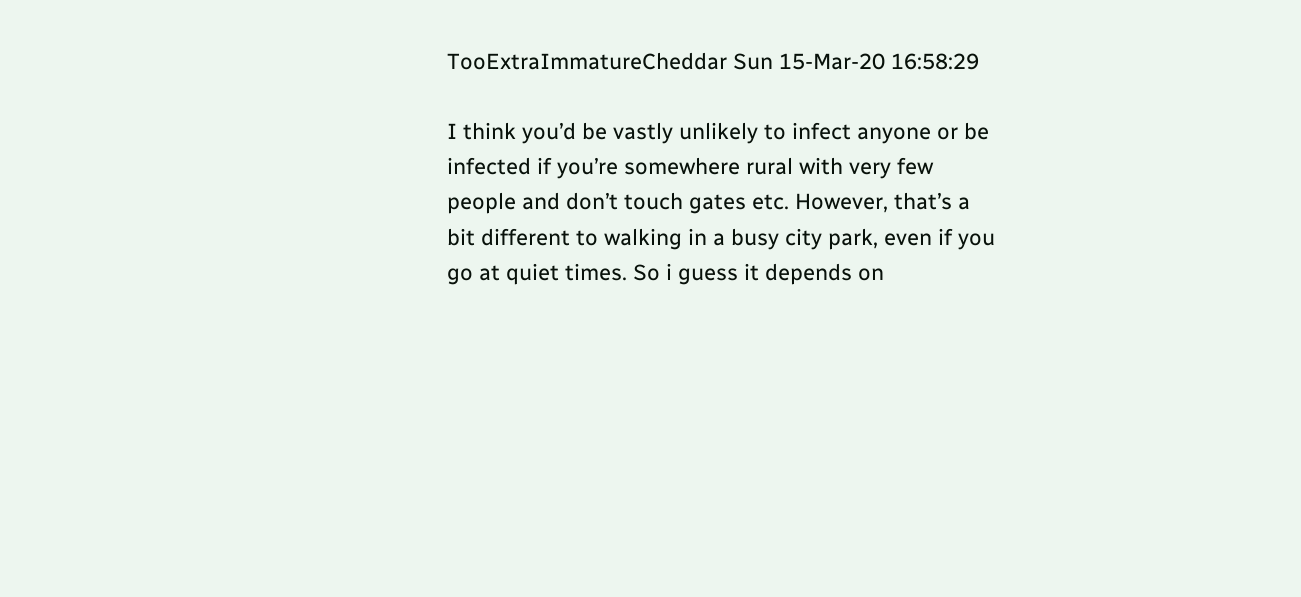TooExtraImmatureCheddar Sun 15-Mar-20 16:58:29

I think you’d be vastly unlikely to infect anyone or be infected if you’re somewhere rural with very few people and don’t touch gates etc. However, that’s a bit different to walking in a busy city park, even if you go at quiet times. So i guess it depends on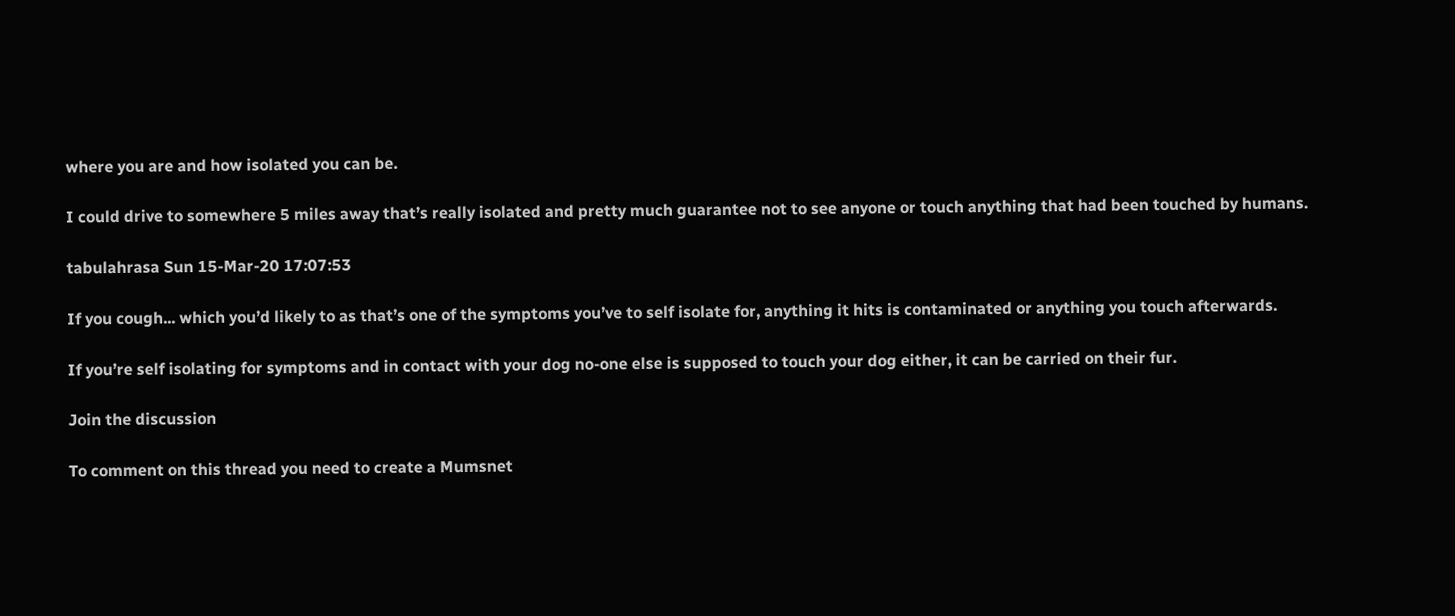where you are and how isolated you can be.

I could drive to somewhere 5 miles away that’s really isolated and pretty much guarantee not to see anyone or touch anything that had been touched by humans.

tabulahrasa Sun 15-Mar-20 17:07:53

If you cough... which you’d likely to as that’s one of the symptoms you’ve to self isolate for, anything it hits is contaminated or anything you touch afterwards.

If you’re self isolating for symptoms and in contact with your dog no-one else is supposed to touch your dog either, it can be carried on their fur.

Join the discussion

To comment on this thread you need to create a Mumsnet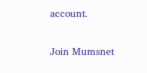account.

Join Mumsnet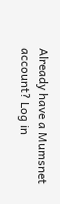Already have a Mumsnet account? Log in